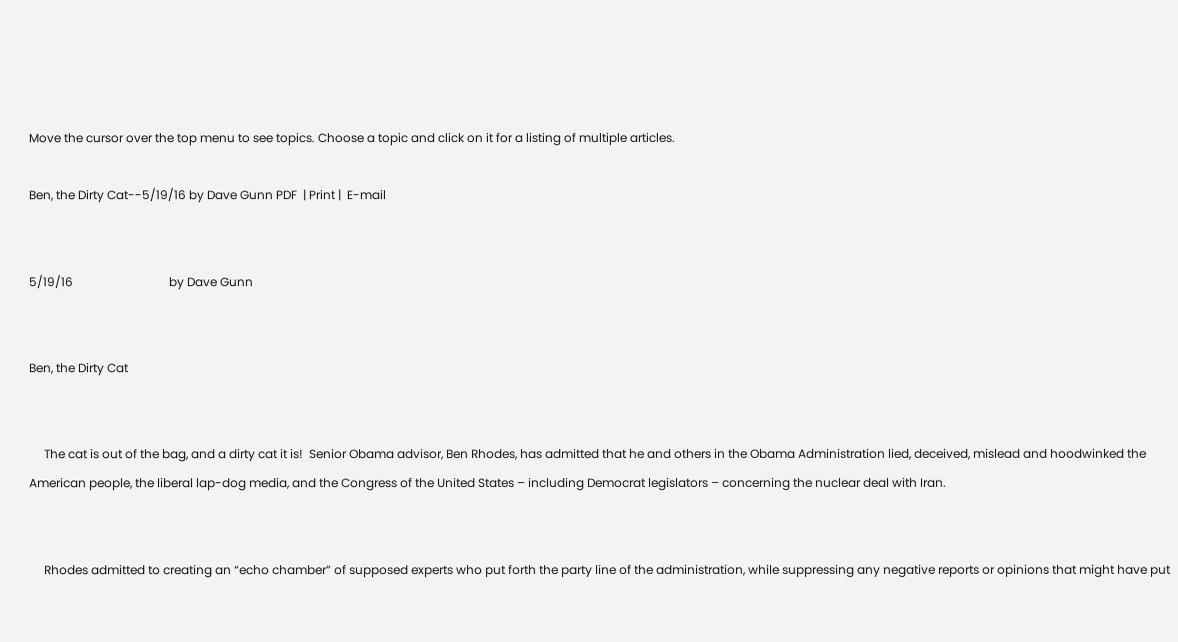Move the cursor over the top menu to see topics. Choose a topic and click on it for a listing of multiple articles.

Ben, the Dirty Cat--5/19/16 by Dave Gunn PDF  | Print |  E-mail


5/19/16                                by Dave Gunn


Ben, the Dirty Cat


     The cat is out of the bag, and a dirty cat it is!  Senior Obama advisor, Ben Rhodes, has admitted that he and others in the Obama Administration lied, deceived, mislead and hoodwinked the American people, the liberal lap-dog media, and the Congress of the United States – including Democrat legislators – concerning the nuclear deal with Iran.


     Rhodes admitted to creating an “echo chamber” of supposed experts who put forth the party line of the administration, while suppressing any negative reports or opinions that might have put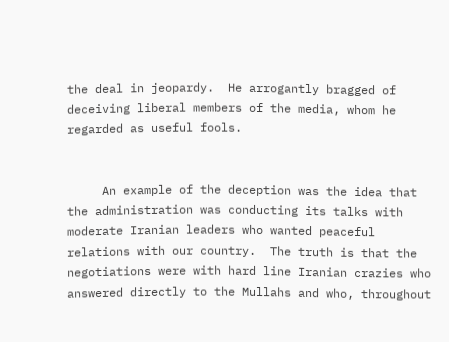the deal in jeopardy.  He arrogantly bragged of deceiving liberal members of the media, whom he regarded as useful fools.


     An example of the deception was the idea that the administration was conducting its talks with moderate Iranian leaders who wanted peaceful relations with our country.  The truth is that the negotiations were with hard line Iranian crazies who answered directly to the Mullahs and who, throughout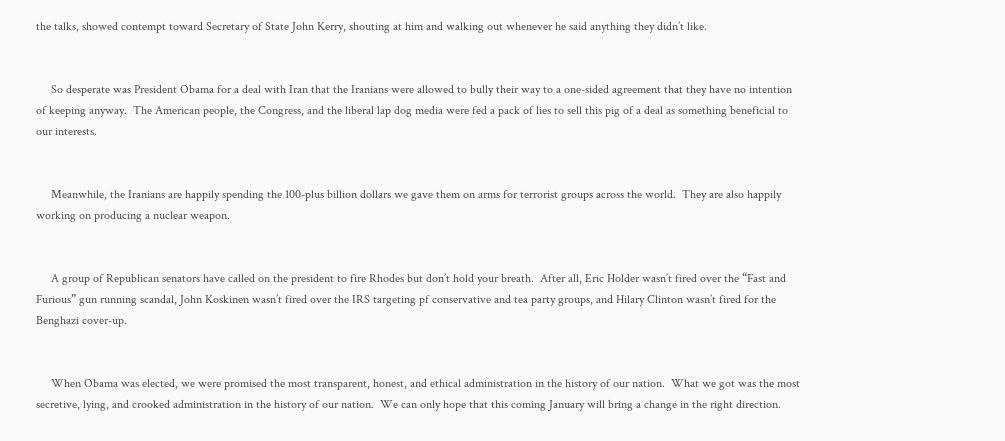the talks, showed contempt toward Secretary of State John Kerry, shouting at him and walking out whenever he said anything they didn’t like.


     So desperate was President Obama for a deal with Iran that the Iranians were allowed to bully their way to a one-sided agreement that they have no intention of keeping anyway.  The American people, the Congress, and the liberal lap dog media were fed a pack of lies to sell this pig of a deal as something beneficial to our interests.


     Meanwhile, the Iranians are happily spending the 100-plus billion dollars we gave them on arms for terrorist groups across the world.  They are also happily working on producing a nuclear weapon.


     A group of Republican senators have called on the president to fire Rhodes but don’t hold your breath.  After all, Eric Holder wasn’t fired over the “Fast and Furious” gun running scandal, John Koskinen wasn’t fired over the IRS targeting pf conservative and tea party groups, and Hilary Clinton wasn’t fired for the Benghazi cover-up.


     When Obama was elected, we were promised the most transparent, honest, and ethical administration in the history of our nation.  What we got was the most secretive, lying, and crooked administration in the history of our nation.  We can only hope that this coming January will bring a change in the right direction.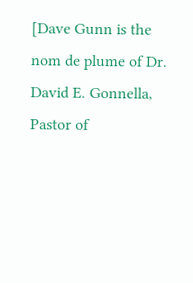[Dave Gunn is the nom de plume of Dr. David E. Gonnella, Pastor of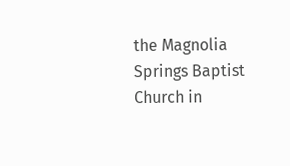the Magnolia Springs Baptist Church in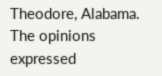Theodore, Alabama.  The opinions expressed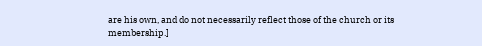are his own, and do not necessarily reflect those of the church or its membership.]